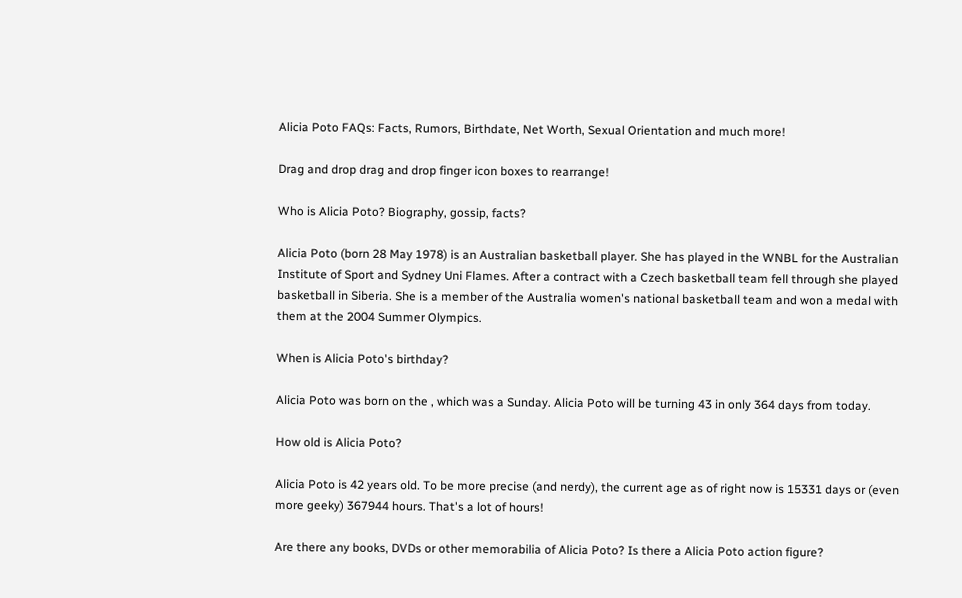Alicia Poto FAQs: Facts, Rumors, Birthdate, Net Worth, Sexual Orientation and much more!

Drag and drop drag and drop finger icon boxes to rearrange!

Who is Alicia Poto? Biography, gossip, facts?

Alicia Poto (born 28 May 1978) is an Australian basketball player. She has played in the WNBL for the Australian Institute of Sport and Sydney Uni Flames. After a contract with a Czech basketball team fell through she played basketball in Siberia. She is a member of the Australia women's national basketball team and won a medal with them at the 2004 Summer Olympics.

When is Alicia Poto's birthday?

Alicia Poto was born on the , which was a Sunday. Alicia Poto will be turning 43 in only 364 days from today.

How old is Alicia Poto?

Alicia Poto is 42 years old. To be more precise (and nerdy), the current age as of right now is 15331 days or (even more geeky) 367944 hours. That's a lot of hours!

Are there any books, DVDs or other memorabilia of Alicia Poto? Is there a Alicia Poto action figure?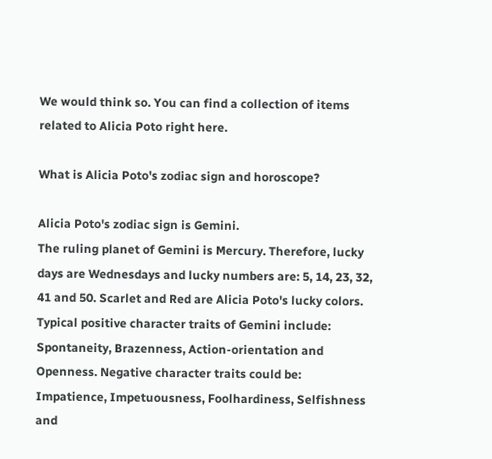We would think so. You can find a collection of items related to Alicia Poto right here.

What is Alicia Poto's zodiac sign and horoscope?

Alicia Poto's zodiac sign is Gemini.
The ruling planet of Gemini is Mercury. Therefore, lucky days are Wednesdays and lucky numbers are: 5, 14, 23, 32, 41 and 50. Scarlet and Red are Alicia Poto's lucky colors. Typical positive character traits of Gemini include: Spontaneity, Brazenness, Action-orientation and Openness. Negative character traits could be: Impatience, Impetuousness, Foolhardiness, Selfishness and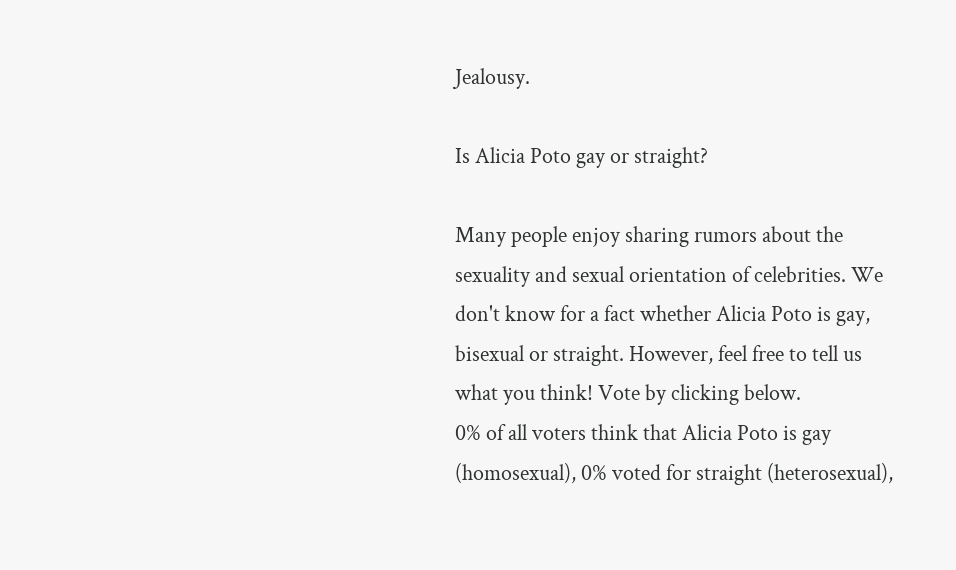Jealousy.

Is Alicia Poto gay or straight?

Many people enjoy sharing rumors about the sexuality and sexual orientation of celebrities. We don't know for a fact whether Alicia Poto is gay, bisexual or straight. However, feel free to tell us what you think! Vote by clicking below.
0% of all voters think that Alicia Poto is gay (homosexual), 0% voted for straight (heterosexual),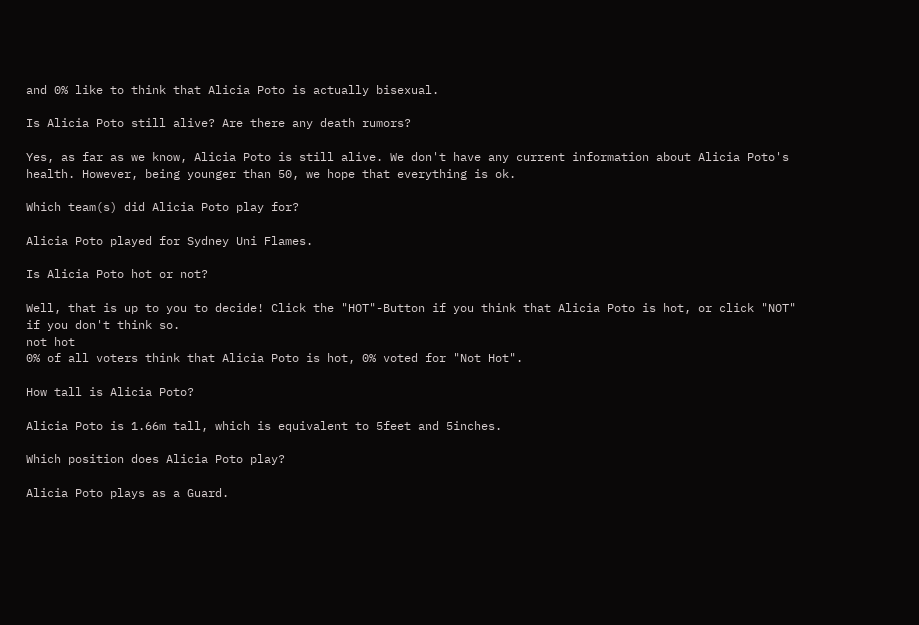and 0% like to think that Alicia Poto is actually bisexual.

Is Alicia Poto still alive? Are there any death rumors?

Yes, as far as we know, Alicia Poto is still alive. We don't have any current information about Alicia Poto's health. However, being younger than 50, we hope that everything is ok.

Which team(s) did Alicia Poto play for?

Alicia Poto played for Sydney Uni Flames.

Is Alicia Poto hot or not?

Well, that is up to you to decide! Click the "HOT"-Button if you think that Alicia Poto is hot, or click "NOT" if you don't think so.
not hot
0% of all voters think that Alicia Poto is hot, 0% voted for "Not Hot".

How tall is Alicia Poto?

Alicia Poto is 1.66m tall, which is equivalent to 5feet and 5inches.

Which position does Alicia Poto play?

Alicia Poto plays as a Guard.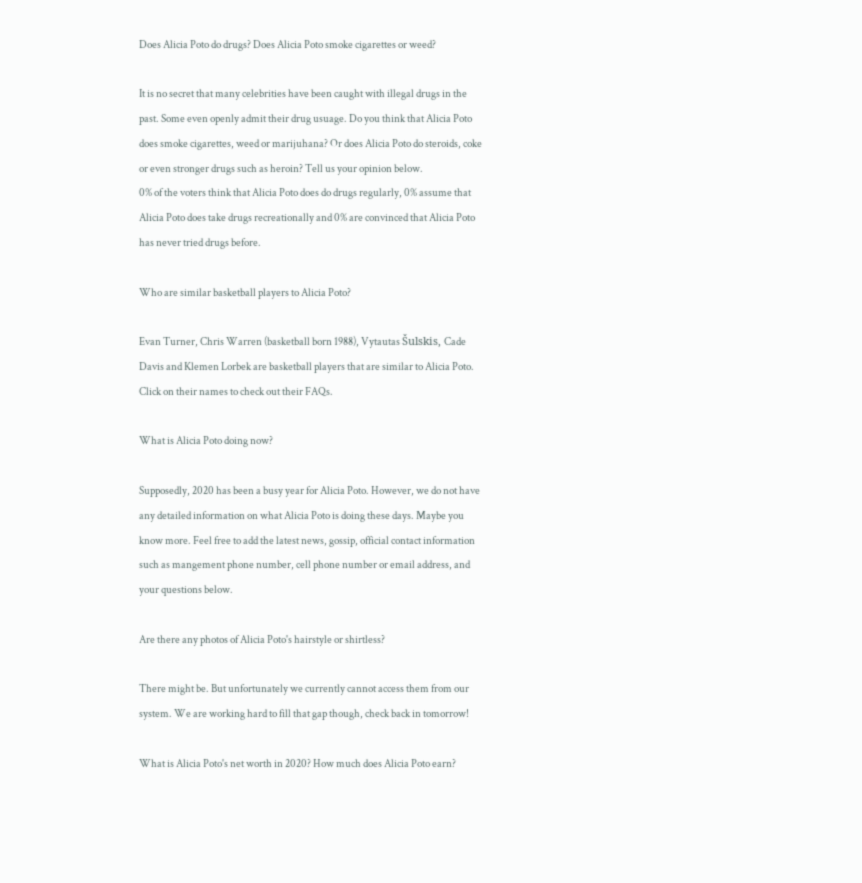Does Alicia Poto do drugs? Does Alicia Poto smoke cigarettes or weed?

It is no secret that many celebrities have been caught with illegal drugs in the past. Some even openly admit their drug usuage. Do you think that Alicia Poto does smoke cigarettes, weed or marijuhana? Or does Alicia Poto do steroids, coke or even stronger drugs such as heroin? Tell us your opinion below.
0% of the voters think that Alicia Poto does do drugs regularly, 0% assume that Alicia Poto does take drugs recreationally and 0% are convinced that Alicia Poto has never tried drugs before.

Who are similar basketball players to Alicia Poto?

Evan Turner, Chris Warren (basketball born 1988), Vytautas Šulskis, Cade Davis and Klemen Lorbek are basketball players that are similar to Alicia Poto. Click on their names to check out their FAQs.

What is Alicia Poto doing now?

Supposedly, 2020 has been a busy year for Alicia Poto. However, we do not have any detailed information on what Alicia Poto is doing these days. Maybe you know more. Feel free to add the latest news, gossip, official contact information such as mangement phone number, cell phone number or email address, and your questions below.

Are there any photos of Alicia Poto's hairstyle or shirtless?

There might be. But unfortunately we currently cannot access them from our system. We are working hard to fill that gap though, check back in tomorrow!

What is Alicia Poto's net worth in 2020? How much does Alicia Poto earn?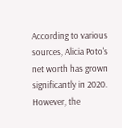According to various sources, Alicia Poto's net worth has grown significantly in 2020. However, the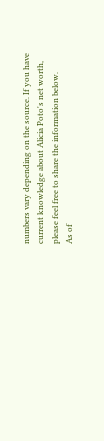numbers vary depending on the source. If you have current knowledge about Alicia Poto's net worth, please feel free to share the information below.
As of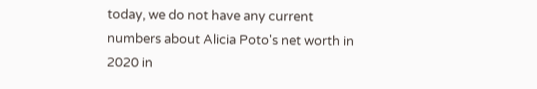today, we do not have any current numbers about Alicia Poto's net worth in 2020 in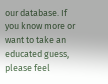our database. If you know more or want to take an educated guess, please feel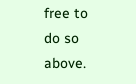free to do so above.